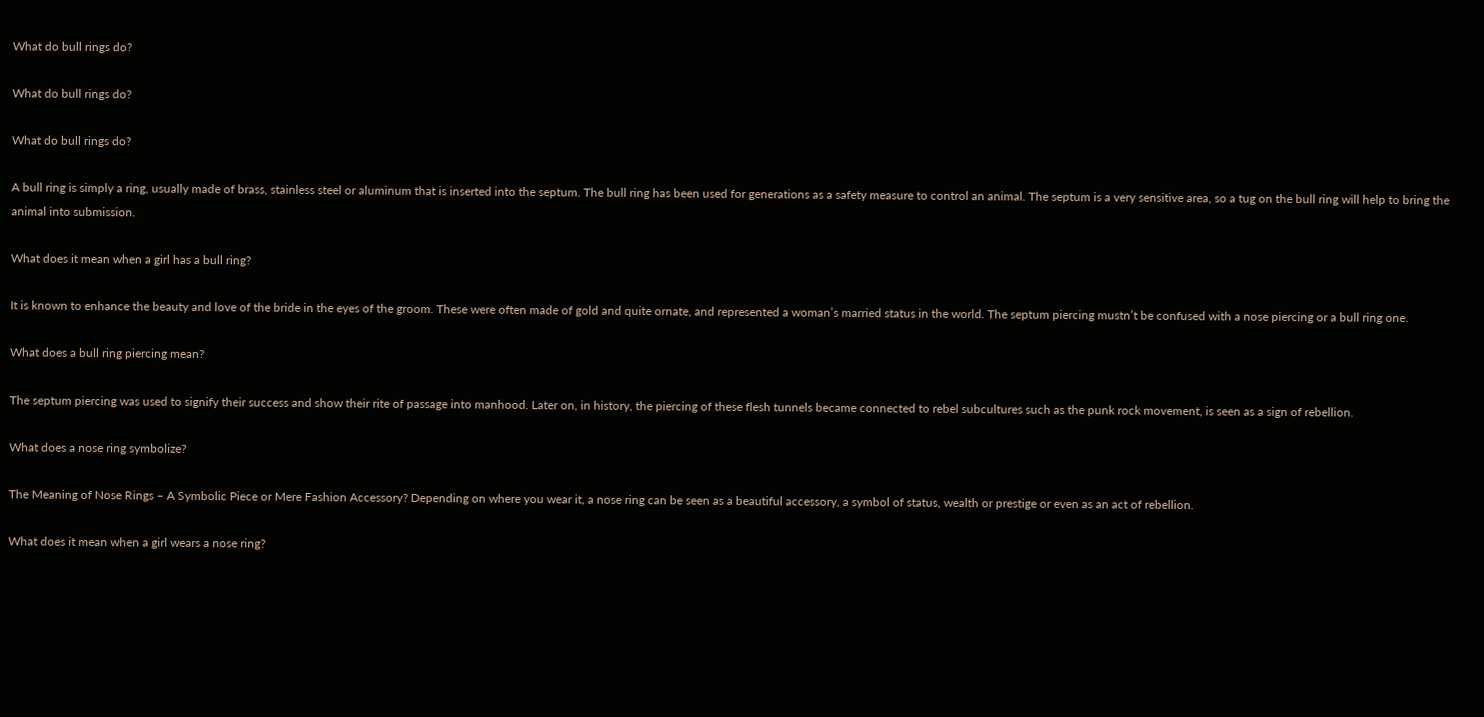What do bull rings do?

What do bull rings do?

What do bull rings do?

A bull ring is simply a ring, usually made of brass, stainless steel or aluminum that is inserted into the septum. The bull ring has been used for generations as a safety measure to control an animal. The septum is a very sensitive area, so a tug on the bull ring will help to bring the animal into submission.

What does it mean when a girl has a bull ring?

It is known to enhance the beauty and love of the bride in the eyes of the groom. These were often made of gold and quite ornate, and represented a woman’s married status in the world. The septum piercing mustn’t be confused with a nose piercing or a bull ring one.

What does a bull ring piercing mean?

The septum piercing was used to signify their success and show their rite of passage into manhood. Later on, in history, the piercing of these flesh tunnels became connected to rebel subcultures such as the punk rock movement, is seen as a sign of rebellion.

What does a nose ring symbolize?

The Meaning of Nose Rings – A Symbolic Piece or Mere Fashion Accessory? Depending on where you wear it, a nose ring can be seen as a beautiful accessory, a symbol of status, wealth or prestige or even as an act of rebellion.

What does it mean when a girl wears a nose ring?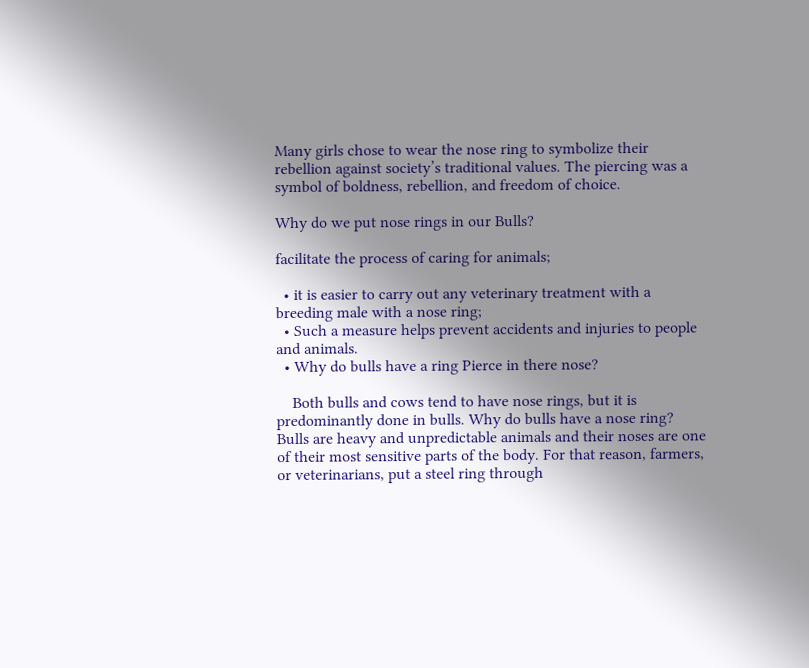Many girls chose to wear the nose ring to symbolize their rebellion against society’s traditional values. The piercing was a symbol of boldness, rebellion, and freedom of choice.

Why do we put nose rings in our Bulls?

facilitate the process of caring for animals;

  • it is easier to carry out any veterinary treatment with a breeding male with a nose ring;
  • Such a measure helps prevent accidents and injuries to people and animals.
  • Why do bulls have a ring Pierce in there nose?

    Both bulls and cows tend to have nose rings, but it is predominantly done in bulls. Why do bulls have a nose ring? Bulls are heavy and unpredictable animals and their noses are one of their most sensitive parts of the body. For that reason, farmers, or veterinarians, put a steel ring through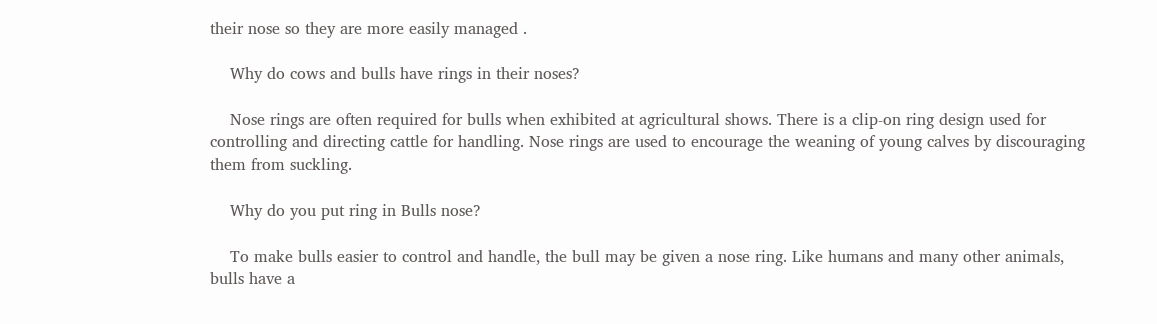their nose so they are more easily managed .

    Why do cows and bulls have rings in their noses?

    Nose rings are often required for bulls when exhibited at agricultural shows. There is a clip-on ring design used for controlling and directing cattle for handling. Nose rings are used to encourage the weaning of young calves by discouraging them from suckling.

    Why do you put ring in Bulls nose?

    To make bulls easier to control and handle, the bull may be given a nose ring. Like humans and many other animals, bulls have a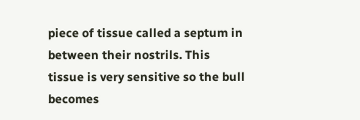piece of tissue called a septum in between their nostrils. This tissue is very sensitive so the bull becomes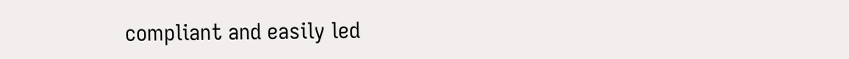compliant and easily led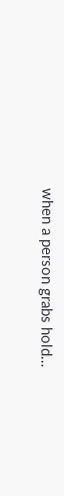when a person grabs hold…